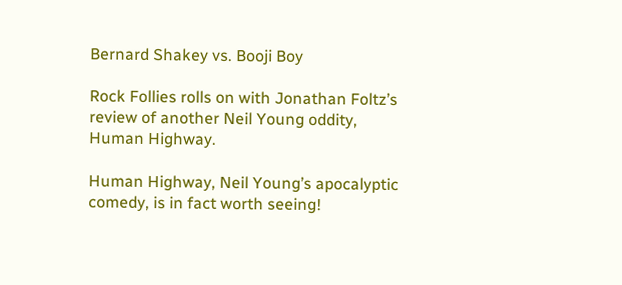Bernard Shakey vs. Booji Boy

Rock Follies rolls on with Jonathan Foltz’s review of another Neil Young oddity, Human Highway.

Human Highway, Neil Young’s apocalyptic comedy, is in fact worth seeing!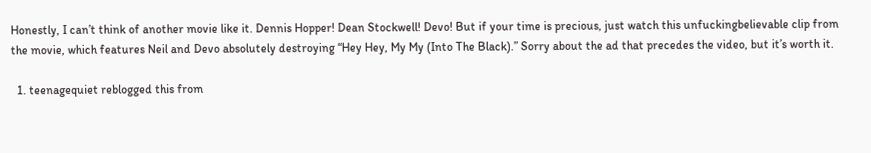Honestly, I can’t think of another movie like it. Dennis Hopper! Dean Stockwell! Devo! But if your time is precious, just watch this unfuckingbelievable clip from the movie, which features Neil and Devo absolutely destroying “Hey Hey, My My (Into The Black).” Sorry about the ad that precedes the video, but it’s worth it.

  1. teenagequiet reblogged this from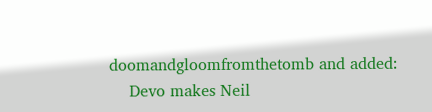doomandgloomfromthetomb and added:
    Devo makes Neil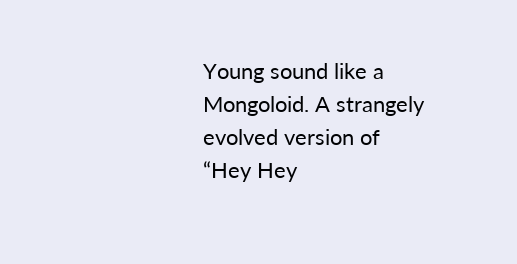Young sound like a Mongoloid. A strangely evolved version of “Hey Hey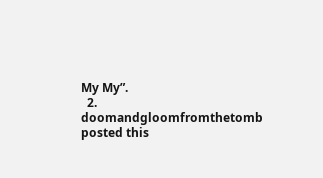My My”.
  2. doomandgloomfromthetomb posted this